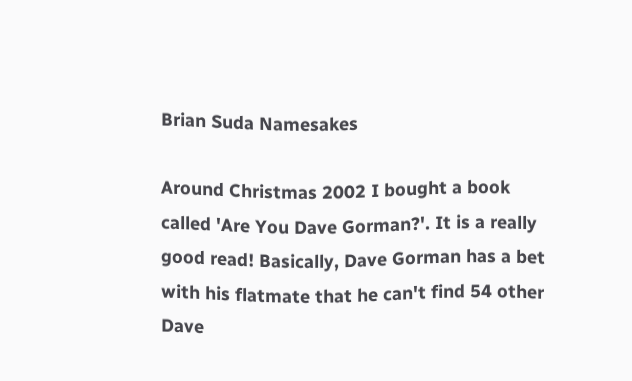Brian Suda Namesakes

Around Christmas 2002 I bought a book called 'Are You Dave Gorman?'. It is a really good read! Basically, Dave Gorman has a bet with his flatmate that he can't find 54 other Dave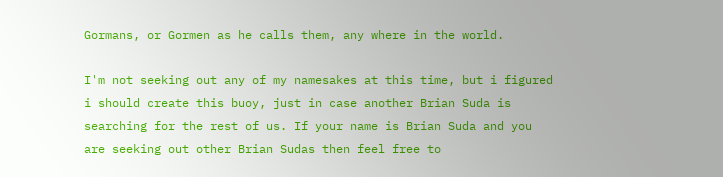Gormans, or Gormen as he calls them, any where in the world.

I'm not seeking out any of my namesakes at this time, but i figured i should create this buoy, just in case another Brian Suda is searching for the rest of us. If your name is Brian Suda and you are seeking out other Brian Sudas then feel free to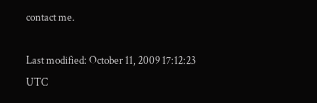contact me.

Last modified: October 11, 2009 17:12:23 UTC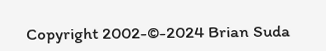Copyright 2002-©-2024 Brian Suda